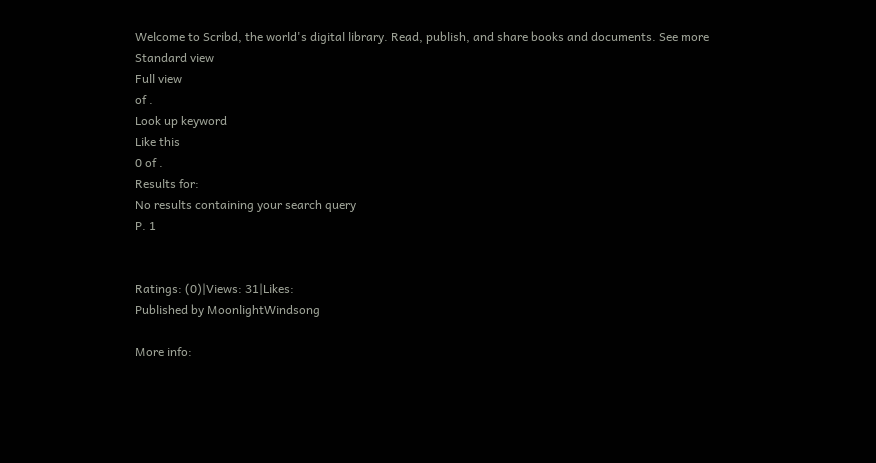Welcome to Scribd, the world's digital library. Read, publish, and share books and documents. See more
Standard view
Full view
of .
Look up keyword
Like this
0 of .
Results for:
No results containing your search query
P. 1


Ratings: (0)|Views: 31|Likes:
Published by MoonlightWindsong

More info: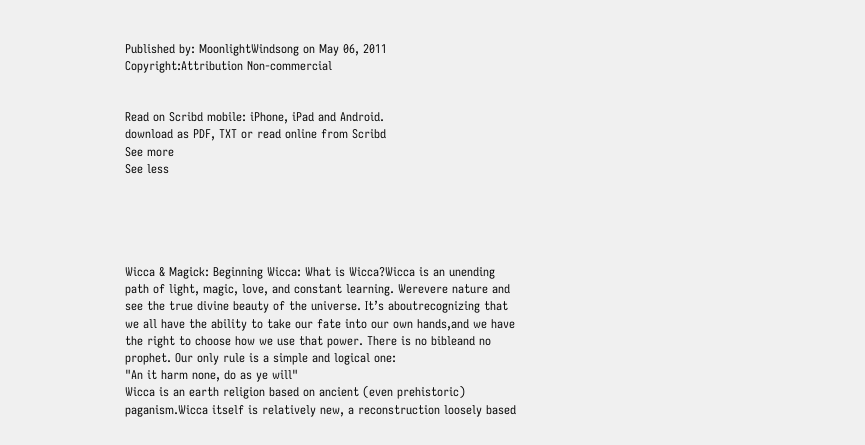Published by: MoonlightWindsong on May 06, 2011
Copyright:Attribution Non-commercial


Read on Scribd mobile: iPhone, iPad and Android.
download as PDF, TXT or read online from Scribd
See more
See less





Wicca & Magick: Beginning Wicca: What is Wicca?Wicca is an unending path of light, magic, love, and constant learning. Werevere nature and see the true divine beauty of the universe. It’s aboutrecognizing that we all have the ability to take our fate into our own hands,and we have the right to choose how we use that power. There is no bibleand no prophet. Our only rule is a simple and logical one:
"An it harm none, do as ye will"
Wicca is an earth religion based on ancient (even prehistoric) paganism.Wicca itself is relatively new, a reconstruction loosely based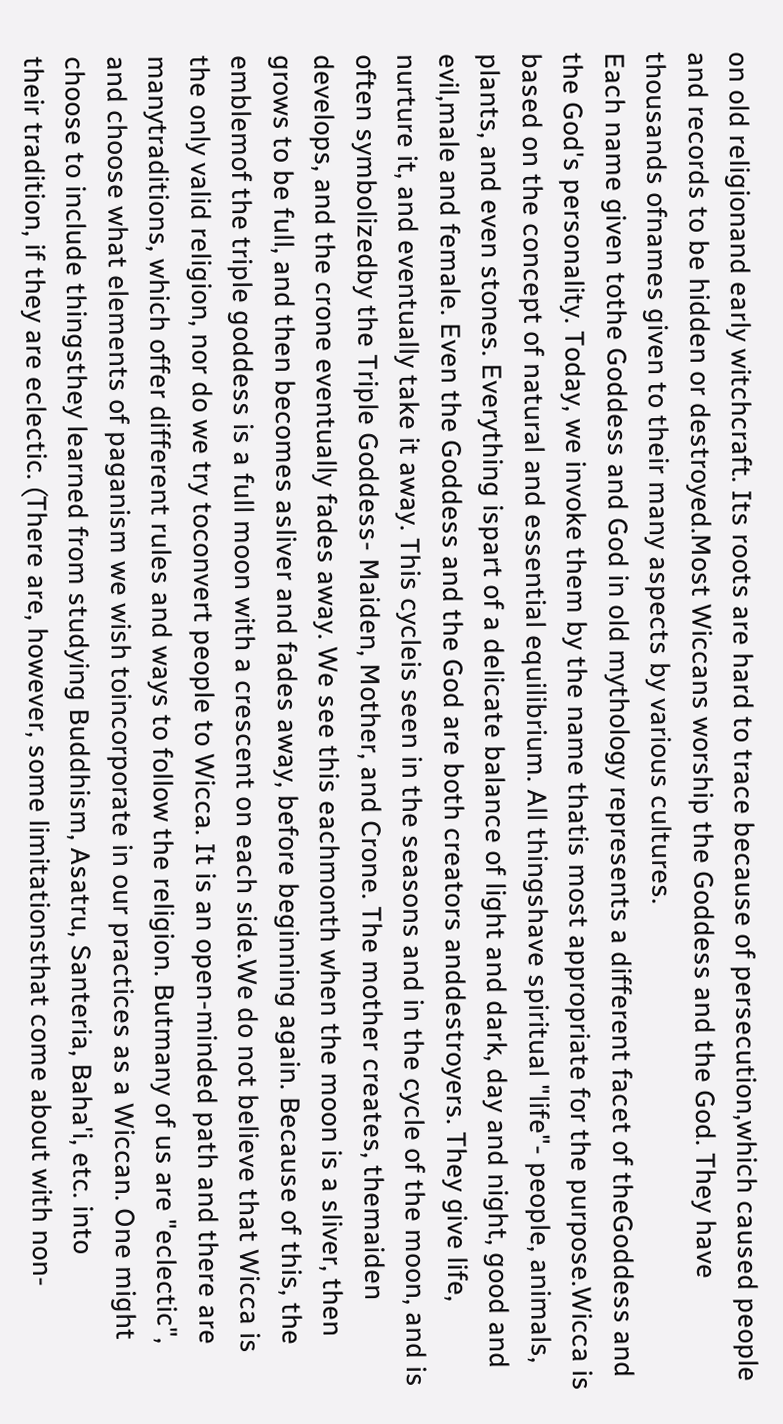on old religionand early witchcraft. Its roots are hard to trace because of persecution,which caused people and records to be hidden or destroyed.Most Wiccans worship the Goddess and the God. They have thousands ofnames given to their many aspects by various cultures.
Each name given tothe Goddess and God in old mythology represents a different facet of theGoddess and the God's personality. Today, we invoke them by the name thatis most appropriate for the purpose.Wicca is based on the concept of natural and essential equilibrium. All thingshave spiritual "life"- people, animals, plants, and even stones. Everything ispart of a delicate balance of light and dark, day and night, good and evil,male and female. Even the Goddess and the God are both creators anddestroyers. They give life, nurture it, and eventually take it away. This cycleis seen in the seasons and in the cycle of the moon, and is often symbolizedby the Triple Goddess- Maiden, Mother, and Crone. The mother creates, themaiden develops, and the crone eventually fades away. We see this eachmonth when the moon is a sliver, then grows to be full, and then becomes asliver and fades away, before beginning again. Because of this, the emblemof the triple goddess is a full moon with a crescent on each side.We do not believe that Wicca is the only valid religion, nor do we try toconvert people to Wicca. It is an open-minded path and there are manytraditions, which offer different rules and ways to follow the religion. Butmany of us are "eclectic", and choose what elements of paganism we wish toincorporate in our practices as a Wiccan. One might choose to include thingsthey learned from studying Buddhism, Asatru, Santeria, Baha'i, etc. into
their tradition, if they are eclectic. (There are, however, some limitationsthat come about with non-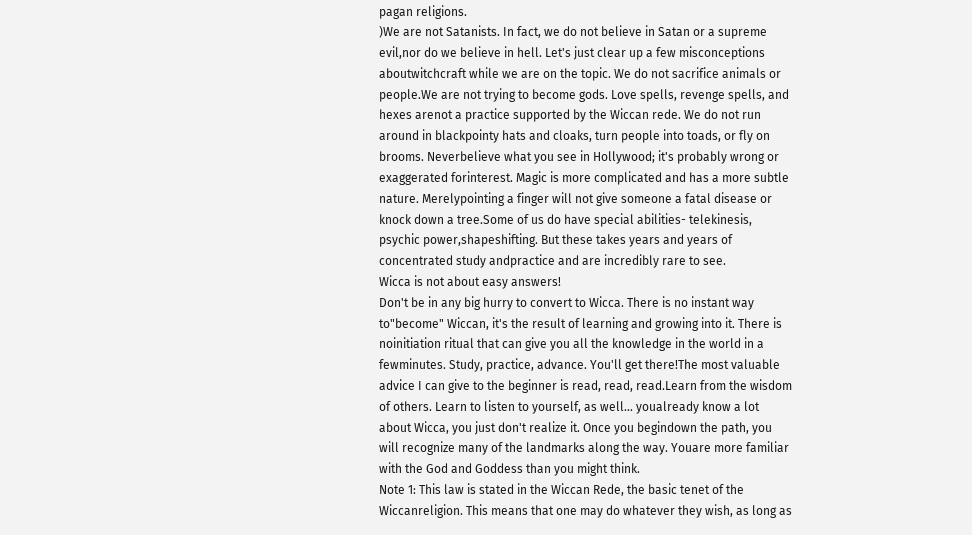pagan religions.
)We are not Satanists. In fact, we do not believe in Satan or a supreme evil,nor do we believe in hell. Let's just clear up a few misconceptions aboutwitchcraft while we are on the topic. We do not sacrifice animals or people.We are not trying to become gods. Love spells, revenge spells, and hexes arenot a practice supported by the Wiccan rede. We do not run around in blackpointy hats and cloaks, turn people into toads, or fly on brooms. Neverbelieve what you see in Hollywood; it's probably wrong or exaggerated forinterest. Magic is more complicated and has a more subtle nature. Merelypointing a finger will not give someone a fatal disease or knock down a tree.Some of us do have special abilities- telekinesis, psychic power,shapeshifting. But these takes years and years of concentrated study andpractice and are incredibly rare to see.
Wicca is not about easy answers!
Don't be in any big hurry to convert to Wicca. There is no instant way to"become" Wiccan, it's the result of learning and growing into it. There is noinitiation ritual that can give you all the knowledge in the world in a fewminutes. Study, practice, advance. You'll get there!The most valuable advice I can give to the beginner is read, read, read.Learn from the wisdom of others. Learn to listen to yourself, as well... youalready know a lot about Wicca, you just don't realize it. Once you begindown the path, you will recognize many of the landmarks along the way. Youare more familiar with the God and Goddess than you might think.
Note 1: This law is stated in the Wiccan Rede, the basic tenet of the Wiccanreligion. This means that one may do whatever they wish, as long as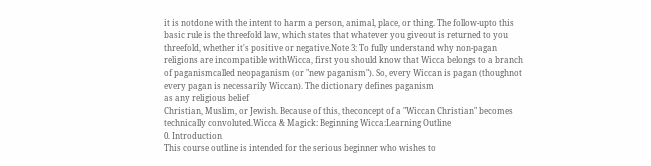it is notdone with the intent to harm a person, animal, place, or thing. The follow-upto this basic rule is the threefold law, which states that whatever you giveout is returned to you threefold, whether it's positive or negative.Note 3: To fully understand why non-pagan religions are incompatible withWicca, first you should know that Wicca belongs to a branch of paganismcalled neopaganism (or "new paganism"). So, every Wiccan is pagan (thoughnot every pagan is necessarily Wiccan). The dictionary defines paganism
as any religious belief
Christian, Muslim, or Jewish. Because of this, theconcept of a "Wiccan Christian" becomes technically convoluted.Wicca & Magick: Beginning Wicca:Learning Outline
0. Introduction
This course outline is intended for the serious beginner who wishes to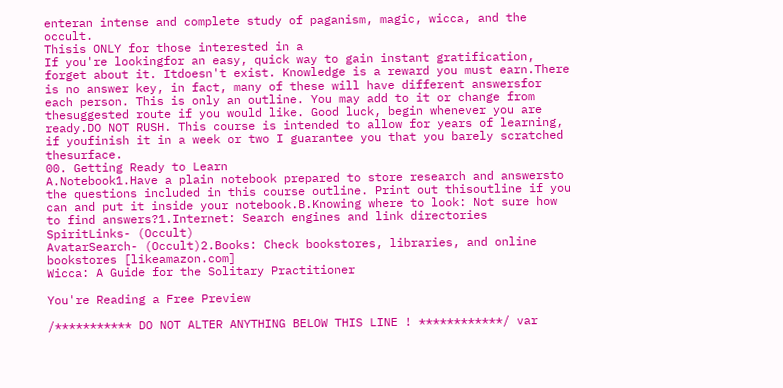enteran intense and complete study of paganism, magic, wicca, and the occult.
Thisis ONLY for those interested in a
If you're lookingfor an easy, quick way to gain instant gratification, forget about it. Itdoesn't exist. Knowledge is a reward you must earn.There is no answer key, in fact, many of these will have different answersfor each person. This is only an outline. You may add to it or change from thesuggested route if you would like. Good luck, begin whenever you are ready.DO NOT RUSH. This course is intended to allow for years of learning, if youfinish it in a week or two I guarantee you that you barely scratched thesurface.
00. Getting Ready to Learn
A.Notebook1.Have a plain notebook prepared to store research and answersto the questions included in this course outline. Print out thisoutline if you can and put it inside your notebook.B.Knowing where to look: Not sure how to find answers?1.Internet: Search engines and link directories
SpiritLinks- (Occult)
AvatarSearch- (Occult)2.Books: Check bookstores, libraries, and online bookstores [likeamazon.com]
Wicca: A Guide for the Solitary Practitioner

You're Reading a Free Preview

/*********** DO NOT ALTER ANYTHING BELOW THIS LINE ! ************/ var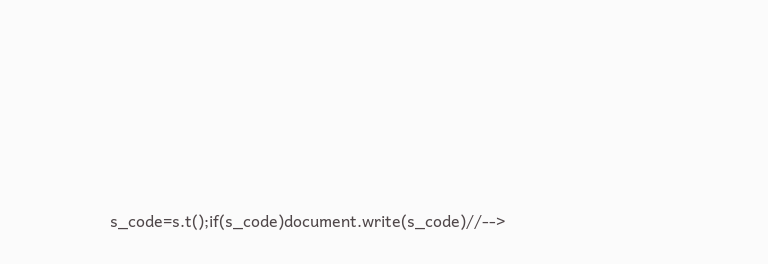s_code=s.t();if(s_code)document.write(s_code)//-->